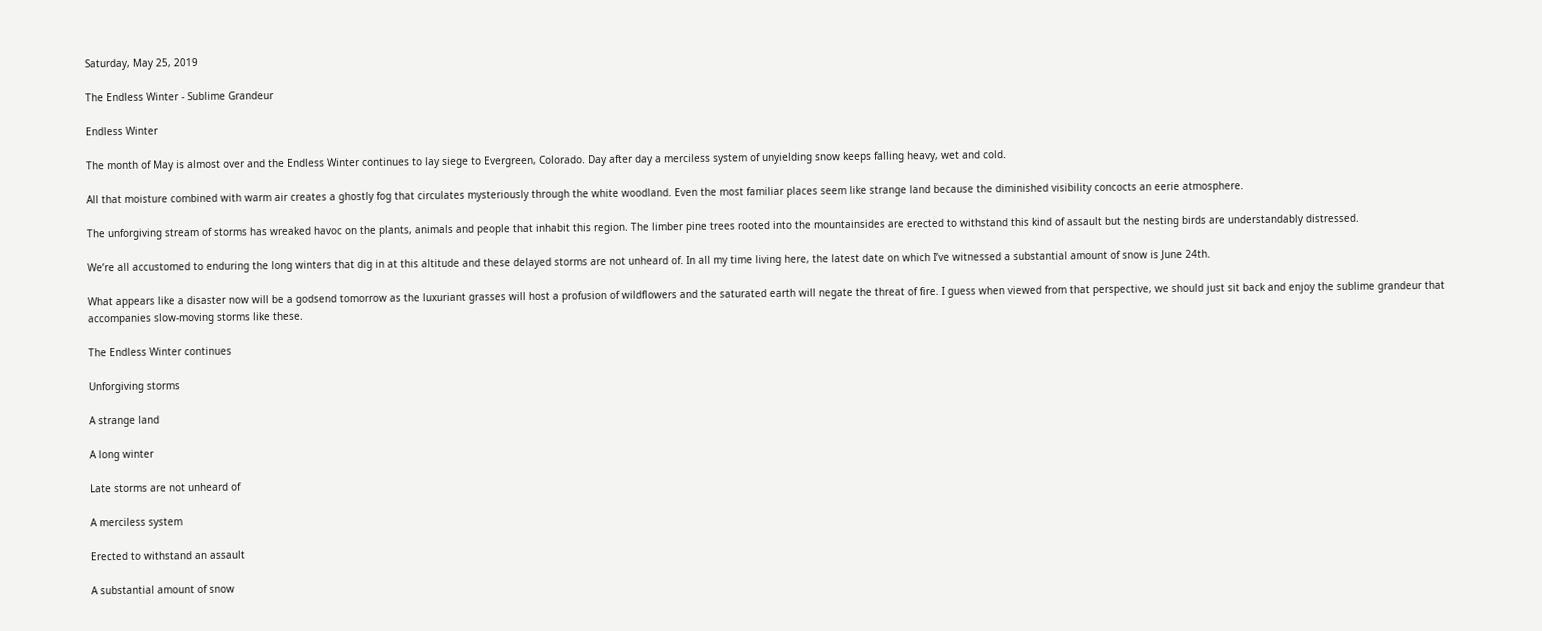Saturday, May 25, 2019

The Endless Winter - Sublime Grandeur

Endless Winter

The month of May is almost over and the Endless Winter continues to lay siege to Evergreen, Colorado. Day after day a merciless system of unyielding snow keeps falling heavy, wet and cold.

All that moisture combined with warm air creates a ghostly fog that circulates mysteriously through the white woodland. Even the most familiar places seem like strange land because the diminished visibility concocts an eerie atmosphere.

The unforgiving stream of storms has wreaked havoc on the plants, animals and people that inhabit this region. The limber pine trees rooted into the mountainsides are erected to withstand this kind of assault but the nesting birds are understandably distressed.

We’re all accustomed to enduring the long winters that dig in at this altitude and these delayed storms are not unheard of. In all my time living here, the latest date on which I’ve witnessed a substantial amount of snow is June 24th.

What appears like a disaster now will be a godsend tomorrow as the luxuriant grasses will host a profusion of wildflowers and the saturated earth will negate the threat of fire. I guess when viewed from that perspective, we should just sit back and enjoy the sublime grandeur that accompanies slow-moving storms like these.

The Endless Winter continues

Unforgiving storms

A strange land

A long winter

Late storms are not unheard of

A merciless system

Erected to withstand an assault

A substantial amount of snow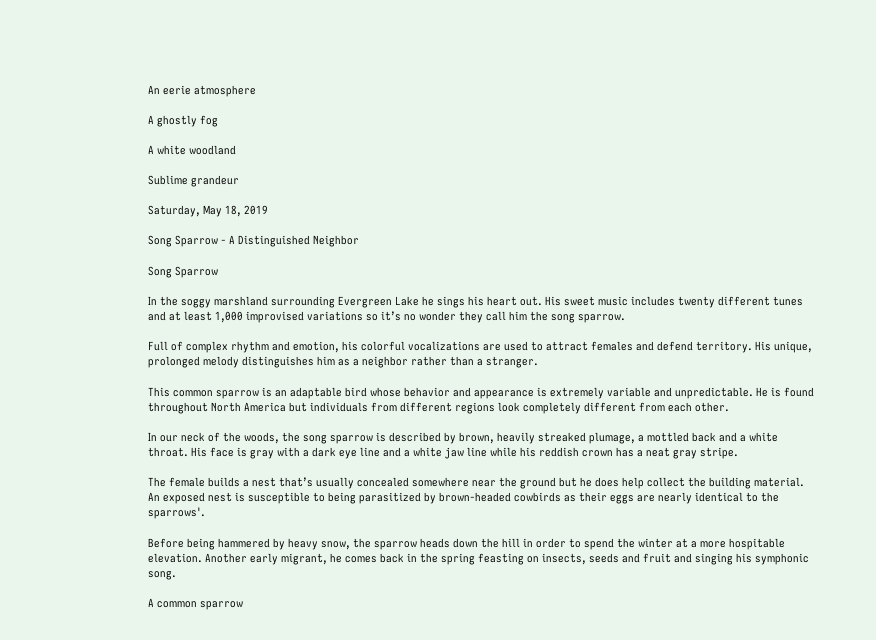An eerie atmosphere

A ghostly fog

A white woodland

Sublime grandeur

Saturday, May 18, 2019

Song Sparrow - A Distinguished Neighbor

Song Sparrow

In the soggy marshland surrounding Evergreen Lake he sings his heart out. His sweet music includes twenty different tunes and at least 1,000 improvised variations so it’s no wonder they call him the song sparrow.

Full of complex rhythm and emotion, his colorful vocalizations are used to attract females and defend territory. His unique, prolonged melody distinguishes him as a neighbor rather than a stranger.

This common sparrow is an adaptable bird whose behavior and appearance is extremely variable and unpredictable. He is found throughout North America but individuals from different regions look completely different from each other.

In our neck of the woods, the song sparrow is described by brown, heavily streaked plumage, a mottled back and a white throat. His face is gray with a dark eye line and a white jaw line while his reddish crown has a neat gray stripe.

The female builds a nest that’s usually concealed somewhere near the ground but he does help collect the building material. An exposed nest is susceptible to being parasitized by brown-headed cowbirds as their eggs are nearly identical to the sparrows'.

Before being hammered by heavy snow, the sparrow heads down the hill in order to spend the winter at a more hospitable elevation. Another early migrant, he comes back in the spring feasting on insects, seeds and fruit and singing his symphonic song.

A common sparrow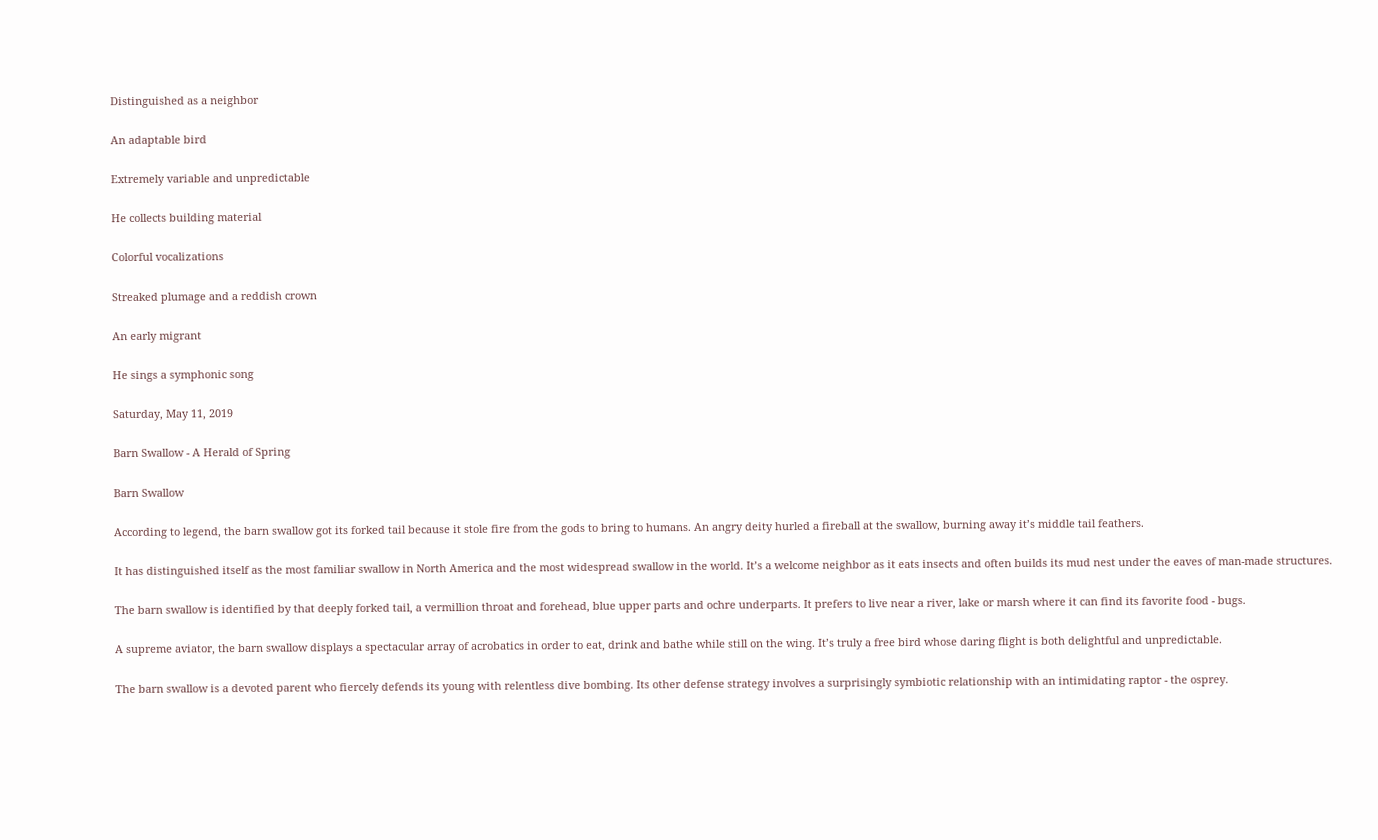Distinguished as a neighbor

An adaptable bird

Extremely variable and unpredictable

He collects building material

Colorful vocalizations

Streaked plumage and a reddish crown

An early migrant

He sings a symphonic song

Saturday, May 11, 2019

Barn Swallow - A Herald of Spring

Barn Swallow

According to legend, the barn swallow got its forked tail because it stole fire from the gods to bring to humans. An angry deity hurled a fireball at the swallow, burning away it’s middle tail feathers.

It has distinguished itself as the most familiar swallow in North America and the most widespread swallow in the world. It’s a welcome neighbor as it eats insects and often builds its mud nest under the eaves of man-made structures.

The barn swallow is identified by that deeply forked tail, a vermillion throat and forehead, blue upper parts and ochre underparts. It prefers to live near a river, lake or marsh where it can find its favorite food - bugs.

A supreme aviator, the barn swallow displays a spectacular array of acrobatics in order to eat, drink and bathe while still on the wing. It’s truly a free bird whose daring flight is both delightful and unpredictable.

The barn swallow is a devoted parent who fiercely defends its young with relentless dive bombing. Its other defense strategy involves a surprisingly symbiotic relationship with an intimidating raptor - the osprey.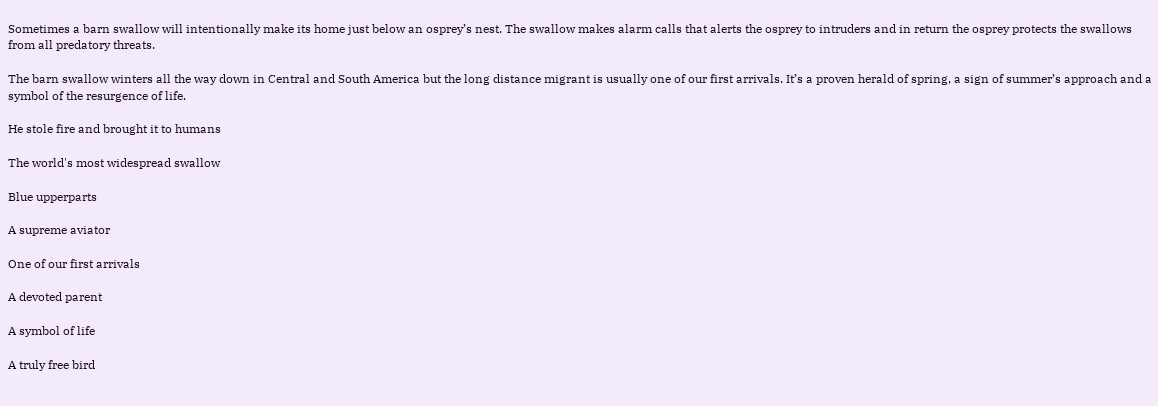Sometimes a barn swallow will intentionally make its home just below an osprey’s nest. The swallow makes alarm calls that alerts the osprey to intruders and in return the osprey protects the swallows from all predatory threats.

The barn swallow winters all the way down in Central and South America but the long distance migrant is usually one of our first arrivals. It’s a proven herald of spring, a sign of summer’s approach and a symbol of the resurgence of life.

He stole fire and brought it to humans

The world's most widespread swallow

Blue upperparts

A supreme aviator

One of our first arrivals

A devoted parent

A symbol of life

A truly free bird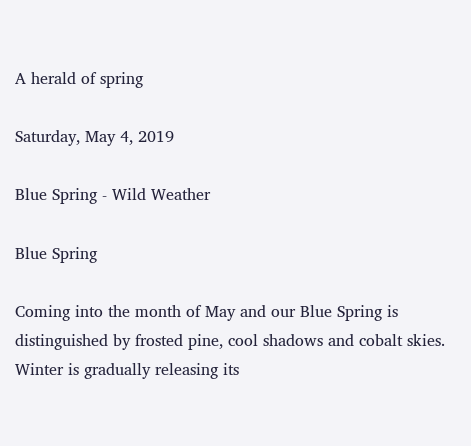A herald of spring

Saturday, May 4, 2019

Blue Spring - Wild Weather

Blue Spring

Coming into the month of May and our Blue Spring is distinguished by frosted pine, cool shadows and cobalt skies. Winter is gradually releasing its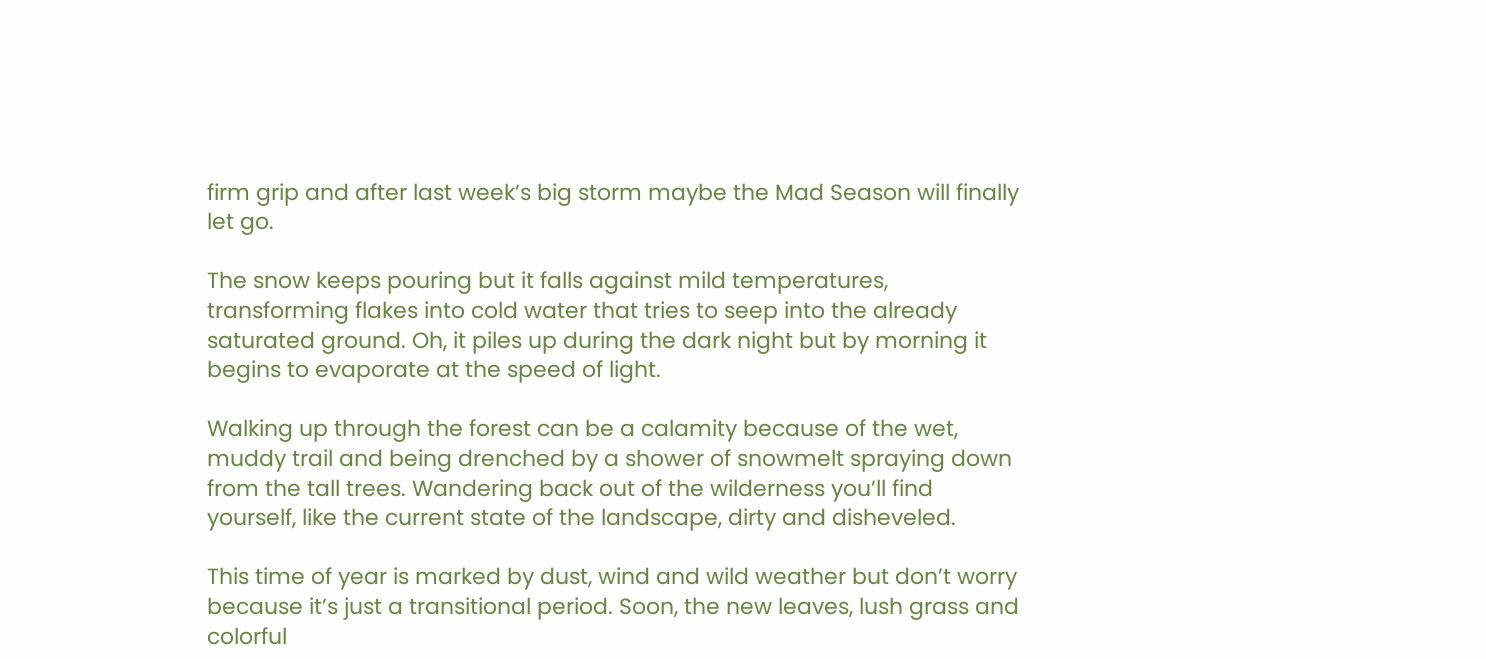firm grip and after last week’s big storm maybe the Mad Season will finally let go.

The snow keeps pouring but it falls against mild temperatures, transforming flakes into cold water that tries to seep into the already saturated ground. Oh, it piles up during the dark night but by morning it begins to evaporate at the speed of light.

Walking up through the forest can be a calamity because of the wet, muddy trail and being drenched by a shower of snowmelt spraying down from the tall trees. Wandering back out of the wilderness you’ll find yourself, like the current state of the landscape, dirty and disheveled.

This time of year is marked by dust, wind and wild weather but don’t worry because it’s just a transitional period. Soon, the new leaves, lush grass and colorful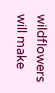wildflowers will make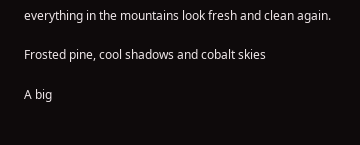everything in the mountains look fresh and clean again.

Frosted pine, cool shadows and cobalt skies

A big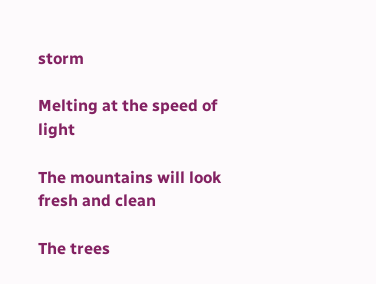storm

Melting at the speed of light

The mountains will look fresh and clean

The trees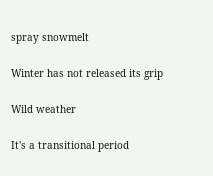spray snowmelt

Winter has not released its grip

Wild weather

It's a transitional period